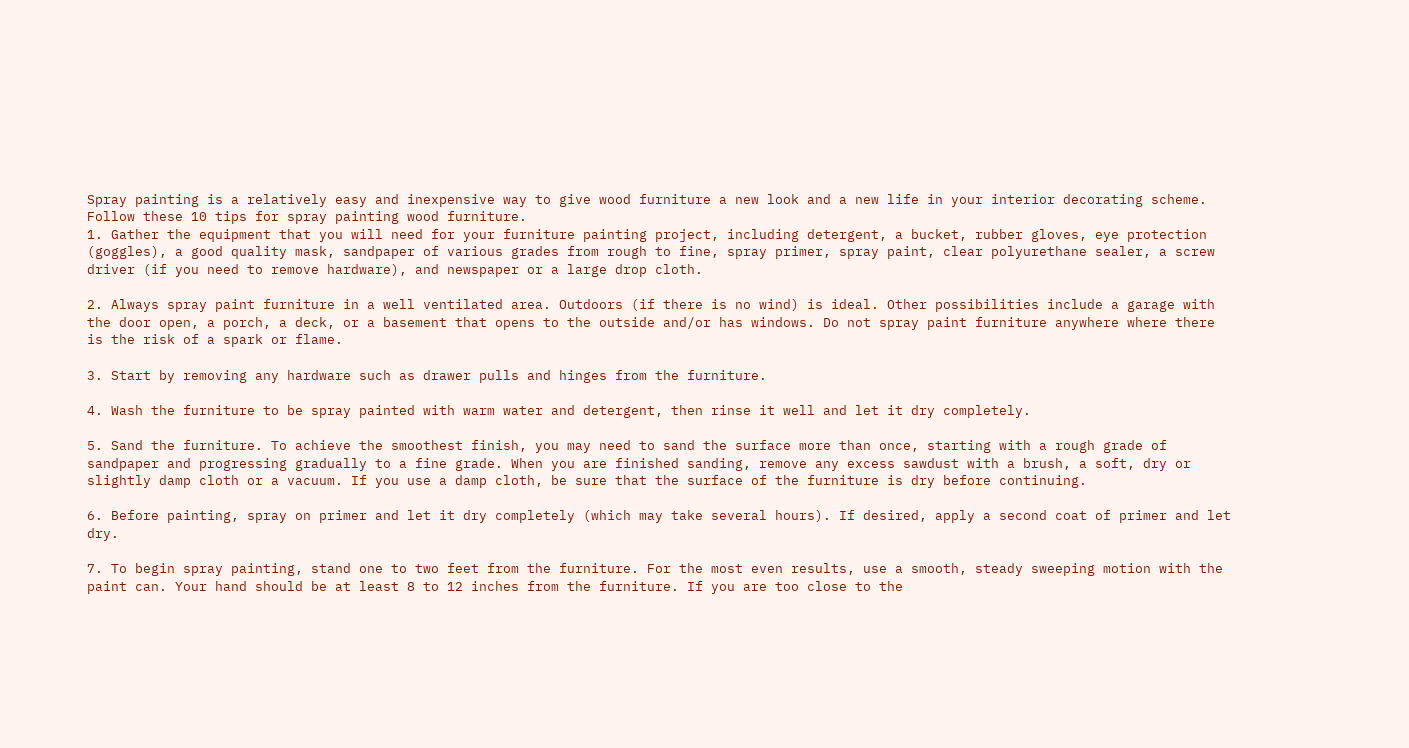Spray painting is a relatively easy and inexpensive way to give wood furniture a new look and a new life in your interior decorating scheme. Follow these 10 tips for spray painting wood furniture.
1. Gather the equipment that you will need for your furniture painting project, including detergent, a bucket, rubber gloves, eye protection (goggles), a good quality mask, sandpaper of various grades from rough to fine, spray primer, spray paint, clear polyurethane sealer, a screw driver (if you need to remove hardware), and newspaper or a large drop cloth.

2. Always spray paint furniture in a well ventilated area. Outdoors (if there is no wind) is ideal. Other possibilities include a garage with the door open, a porch, a deck, or a basement that opens to the outside and/or has windows. Do not spray paint furniture anywhere where there is the risk of a spark or flame.

3. Start by removing any hardware such as drawer pulls and hinges from the furniture.

4. Wash the furniture to be spray painted with warm water and detergent, then rinse it well and let it dry completely.

5. Sand the furniture. To achieve the smoothest finish, you may need to sand the surface more than once, starting with a rough grade of sandpaper and progressing gradually to a fine grade. When you are finished sanding, remove any excess sawdust with a brush, a soft, dry or slightly damp cloth or a vacuum. If you use a damp cloth, be sure that the surface of the furniture is dry before continuing.

6. Before painting, spray on primer and let it dry completely (which may take several hours). If desired, apply a second coat of primer and let dry.

7. To begin spray painting, stand one to two feet from the furniture. For the most even results, use a smooth, steady sweeping motion with the paint can. Your hand should be at least 8 to 12 inches from the furniture. If you are too close to the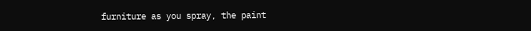furniture as you spray, the paint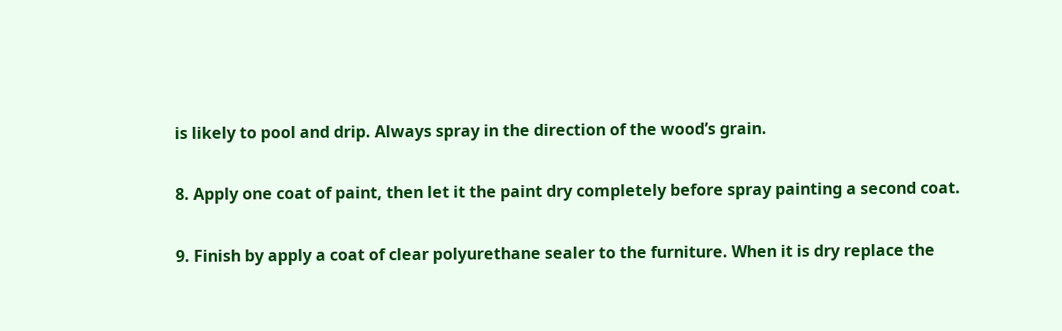is likely to pool and drip. Always spray in the direction of the wood’s grain.

8. Apply one coat of paint, then let it the paint dry completely before spray painting a second coat.

9. Finish by apply a coat of clear polyurethane sealer to the furniture. When it is dry replace the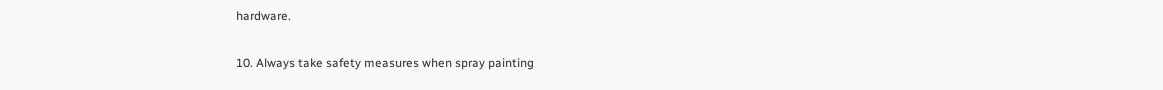hardware.

10. Always take safety measures when spray painting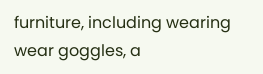furniture, including wearing wear goggles, a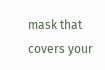mask that covers your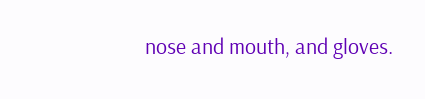nose and mouth, and gloves.